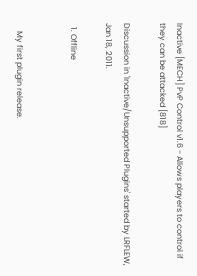Inactive [MECH] PvP Control v1.6 - Allows players to control if they can be attacked [818]

Discussion in 'Inactive/Unsupported Plugins' started by LRFLEW, Jan 18, 2011.

  1. Offline


    My first plugin release.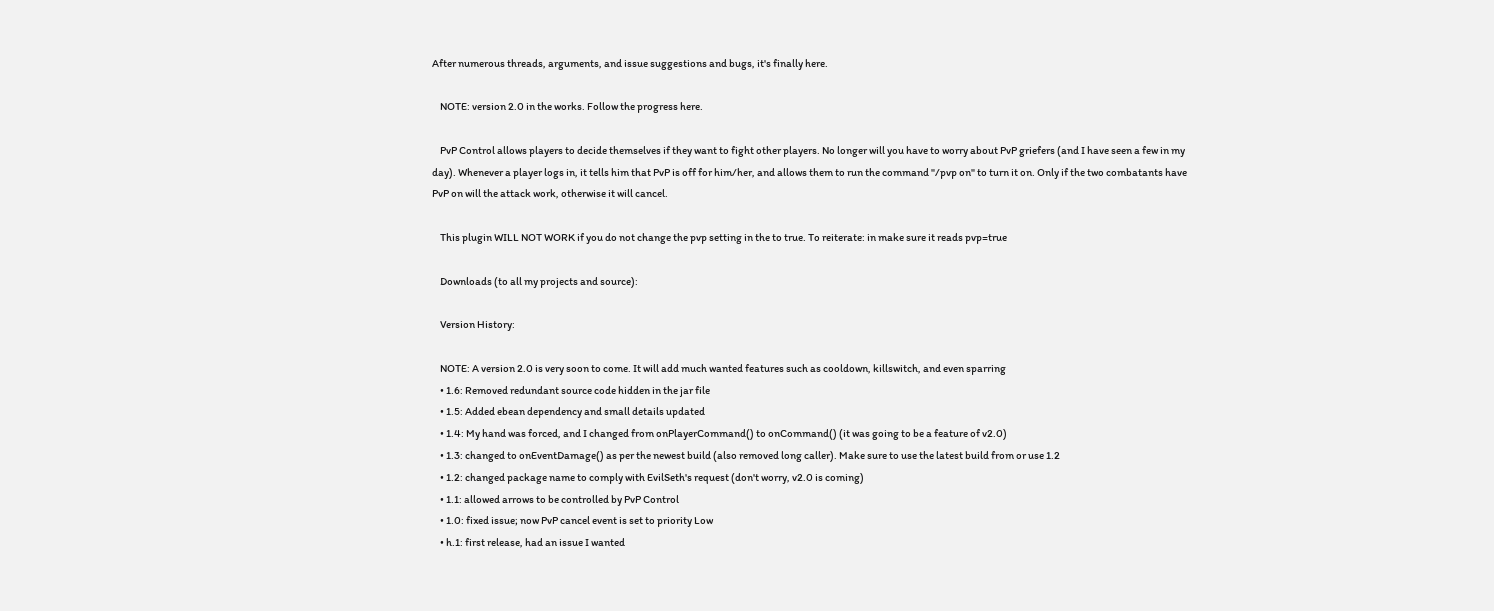After numerous threads, arguments, and issue suggestions and bugs, it's finally here.

    NOTE: version 2.0 in the works. Follow the progress here.

    PvP Control allows players to decide themselves if they want to fight other players. No longer will you have to worry about PvP griefers (and I have seen a few in my day). Whenever a player logs in, it tells him that PvP is off for him/her, and allows them to run the command "/pvp on" to turn it on. Only if the two combatants have PvP on will the attack work, otherwise it will cancel.

    This plugin WILL NOT WORK if you do not change the pvp setting in the to true. To reiterate: in make sure it reads pvp=true

    Downloads (to all my projects and source):

    Version History:

    NOTE: A version 2.0 is very soon to come. It will add much wanted features such as cooldown, killswitch, and even sparring
    • 1.6: Removed redundant source code hidden in the jar file
    • 1.5: Added ebean dependency and small details updated
    • 1.4: My hand was forced, and I changed from onPlayerCommand() to onCommand() (it was going to be a feature of v2.0)
    • 1.3: changed to onEventDamage() as per the newest build (also removed long caller). Make sure to use the latest build from or use 1.2
    • 1.2: changed package name to comply with EvilSeth's request (don't worry, v2.0 is coming)
    • 1.1: allowed arrows to be controlled by PvP Control
    • 1.0: fixed issue; now PvP cancel event is set to priority Low
    • h.1: first release, had an issue I wanted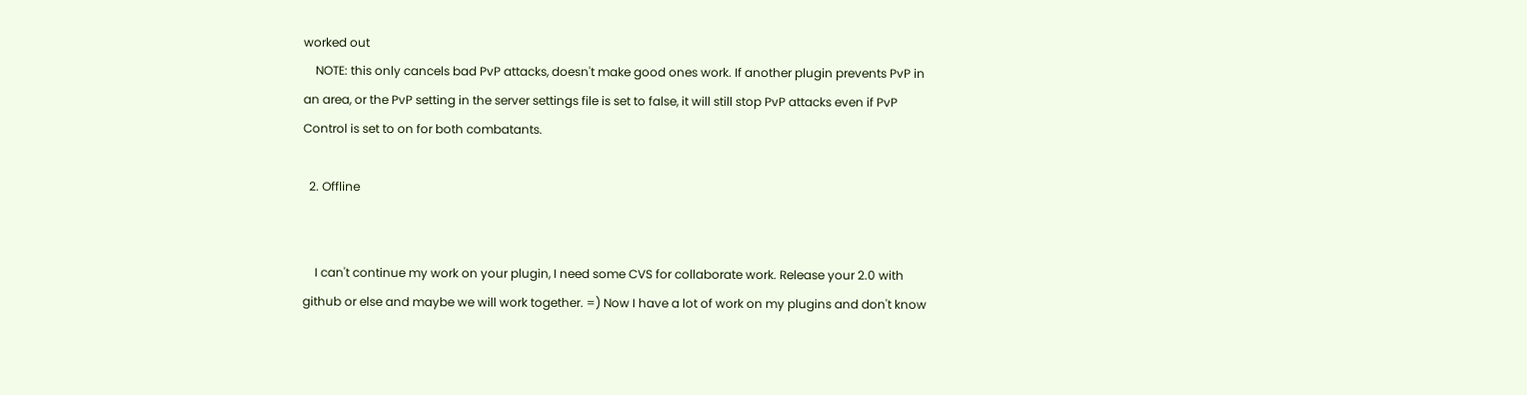worked out
    NOTE: this only cancels bad PvP attacks, doesn't make good ones work. If another plugin prevents PvP in an area, or the PvP setting in the server settings file is set to false, it will still stop PvP attacks even if PvP Control is set to on for both combatants.

  2. Offline


    I can't continue my work on your plugin, I need some CVS for collaborate work. Release your 2.0 with github or else and maybe we will work together. =) Now I have a lot of work on my plugins and don't know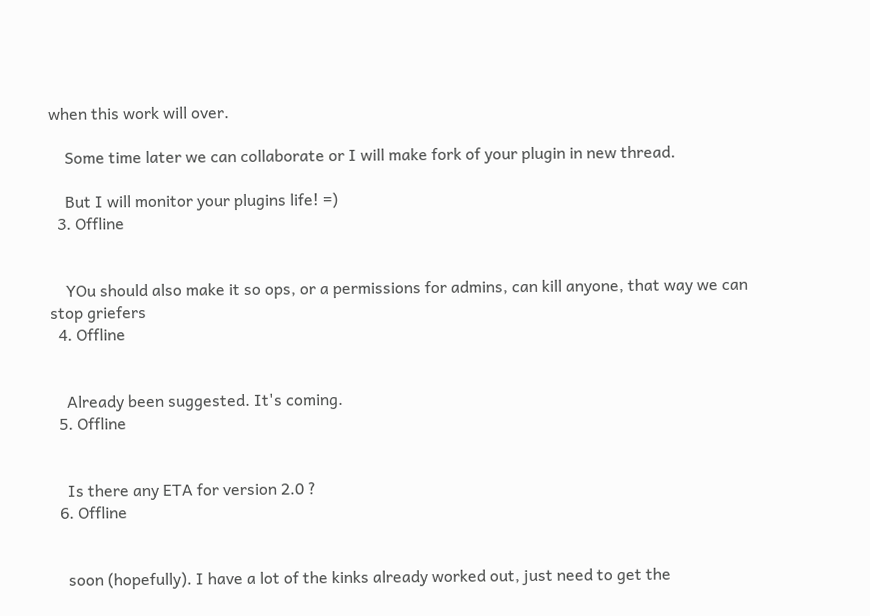when this work will over.

    Some time later we can collaborate or I will make fork of your plugin in new thread.

    But I will monitor your plugins life! =)
  3. Offline


    YOu should also make it so ops, or a permissions for admins, can kill anyone, that way we can stop griefers
  4. Offline


    Already been suggested. It's coming.
  5. Offline


    Is there any ETA for version 2.0 ?
  6. Offline


    soon (hopefully). I have a lot of the kinks already worked out, just need to get the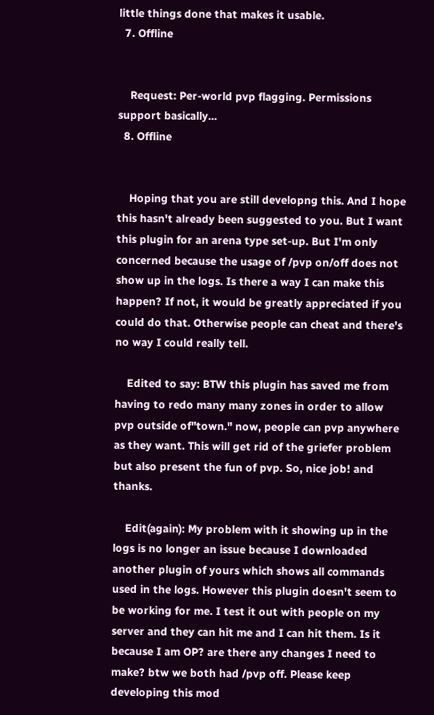little things done that makes it usable.
  7. Offline


    Request: Per-world pvp flagging. Permissions support basically...
  8. Offline


    Hoping that you are still developng this. And I hope this hasn't already been suggested to you. But I want this plugin for an arena type set-up. But I'm only concerned because the usage of /pvp on/off does not show up in the logs. Is there a way I can make this happen? If not, it would be greatly appreciated if you could do that. Otherwise people can cheat and there's no way I could really tell.

    Edited to say: BTW this plugin has saved me from having to redo many many zones in order to allow pvp outside of"town." now, people can pvp anywhere as they want. This will get rid of the griefer problem but also present the fun of pvp. So, nice job! and thanks.

    Edit(again): My problem with it showing up in the logs is no longer an issue because I downloaded another plugin of yours which shows all commands used in the logs. However this plugin doesn't seem to be working for me. I test it out with people on my server and they can hit me and I can hit them. Is it because I am OP? are there any changes I need to make? btw we both had /pvp off. Please keep developing this mod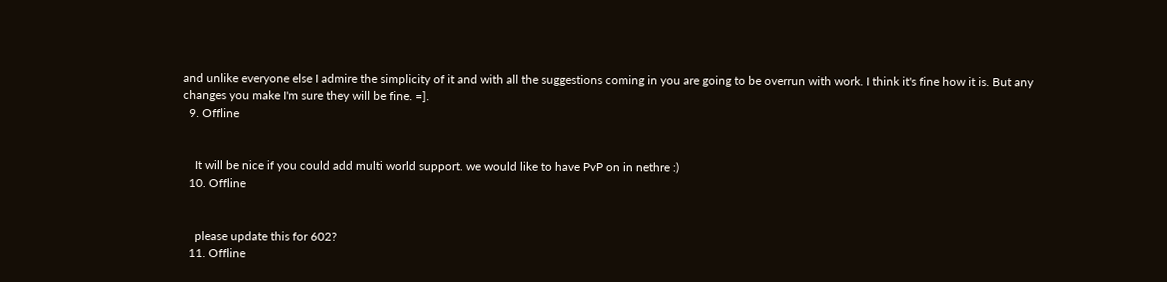and unlike everyone else I admire the simplicity of it and with all the suggestions coming in you are going to be overrun with work. I think it's fine how it is. But any changes you make I'm sure they will be fine. =].
  9. Offline


    It will be nice if you could add multi world support. we would like to have PvP on in nethre :)
  10. Offline


    please update this for 602?
  11. Offline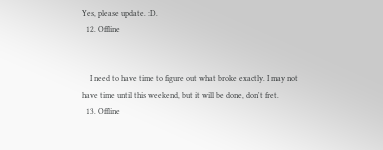Yes, please update. :D.
  12. Offline


    I need to have time to figure out what broke exactly. I may not have time until this weekend, but it will be done, don't fret.
  13. Offline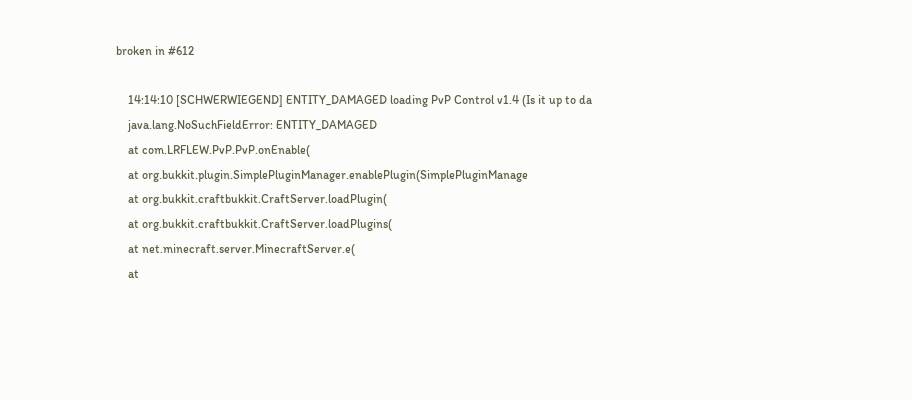broken in #612

    14:14:10 [SCHWERWIEGEND] ENTITY_DAMAGED loading PvP Control v1.4 (Is it up to da
    java.lang.NoSuchFieldError: ENTITY_DAMAGED
    at com.LRFLEW.PvP.PvP.onEnable(
    at org.bukkit.plugin.SimplePluginManager.enablePlugin(SimplePluginManage
    at org.bukkit.craftbukkit.CraftServer.loadPlugin(
    at org.bukkit.craftbukkit.CraftServer.loadPlugins(
    at net.minecraft.server.MinecraftServer.e(
    at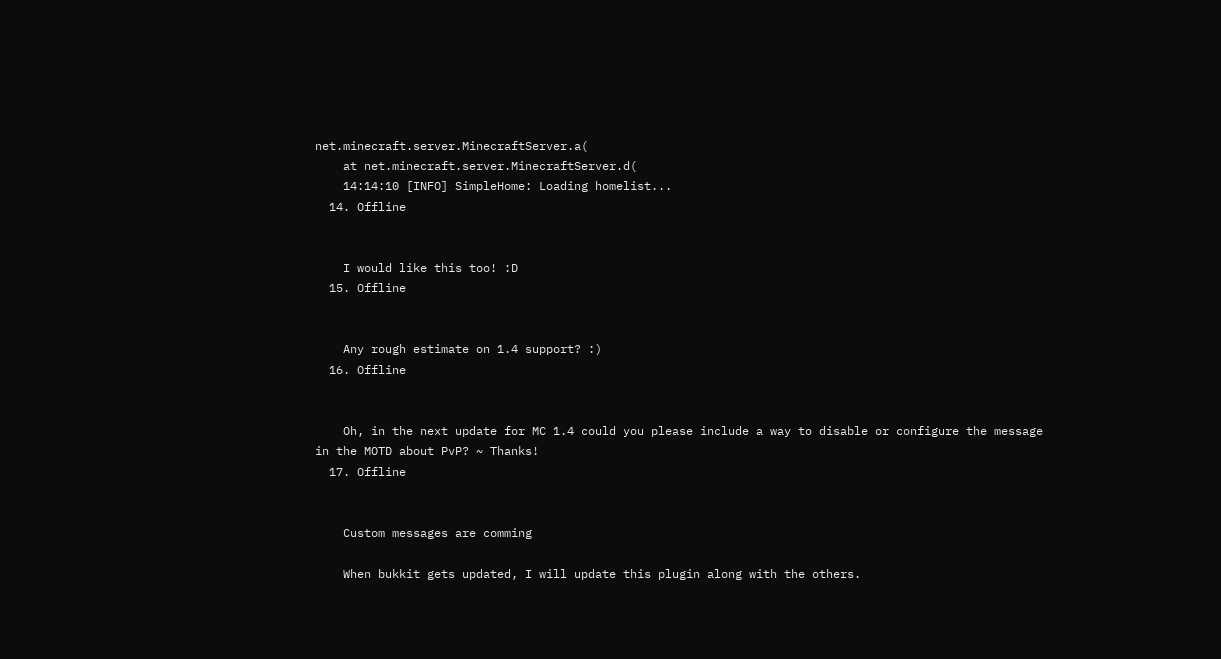net.minecraft.server.MinecraftServer.a(
    at net.minecraft.server.MinecraftServer.d(
    14:14:10 [INFO] SimpleHome: Loading homelist...
  14. Offline


    I would like this too! :D
  15. Offline


    Any rough estimate on 1.4 support? :)
  16. Offline


    Oh, in the next update for MC 1.4 could you please include a way to disable or configure the message in the MOTD about PvP? ~ Thanks!
  17. Offline


    Custom messages are comming

    When bukkit gets updated, I will update this plugin along with the others.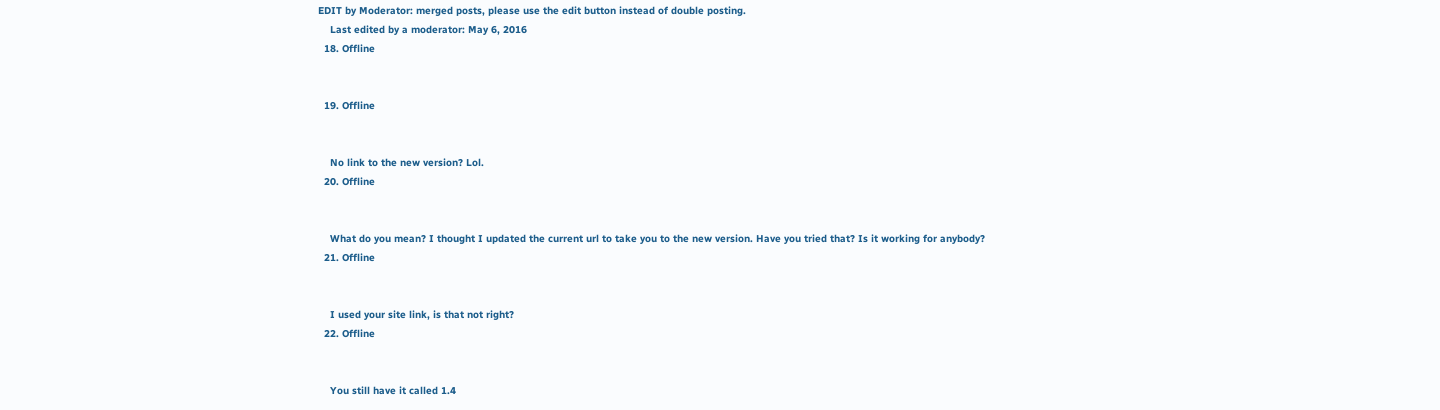EDIT by Moderator: merged posts, please use the edit button instead of double posting.
    Last edited by a moderator: May 6, 2016
  18. Offline


  19. Offline


    No link to the new version? Lol.
  20. Offline


    What do you mean? I thought I updated the current url to take you to the new version. Have you tried that? Is it working for anybody?
  21. Offline


    I used your site link, is that not right?
  22. Offline


    You still have it called 1.4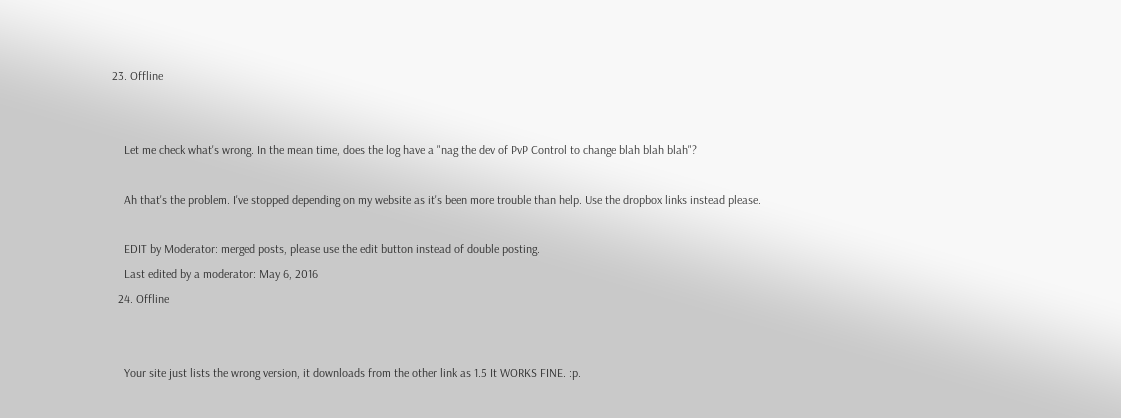23. Offline


    Let me check what's wrong. In the mean time, does the log have a "nag the dev of PvP Control to change blah blah blah"?

    Ah that's the problem. I've stopped depending on my website as it's been more trouble than help. Use the dropbox links instead please.

    EDIT by Moderator: merged posts, please use the edit button instead of double posting.
    Last edited by a moderator: May 6, 2016
  24. Offline


    Your site just lists the wrong version, it downloads from the other link as 1.5 It WORKS FINE. :p.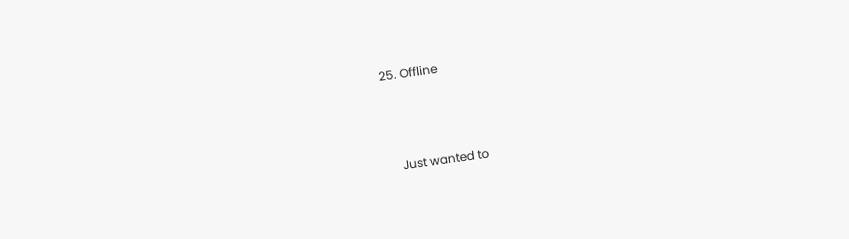25. Offline



    Just wanted to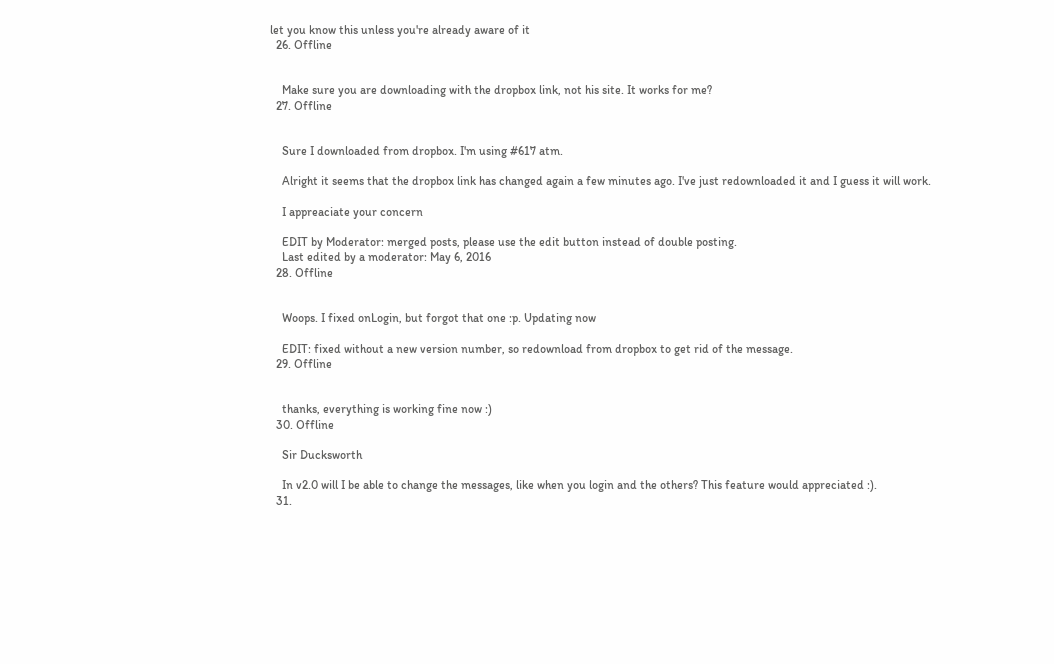let you know this unless you're already aware of it
  26. Offline


    Make sure you are downloading with the dropbox link, not his site. It works for me?
  27. Offline


    Sure I downloaded from dropbox. I'm using #617 atm.

    Alright it seems that the dropbox link has changed again a few minutes ago. I've just redownloaded it and I guess it will work.

    I appreaciate your concern

    EDIT by Moderator: merged posts, please use the edit button instead of double posting.
    Last edited by a moderator: May 6, 2016
  28. Offline


    Woops. I fixed onLogin, but forgot that one :p. Updating now

    EDIT: fixed without a new version number, so redownload from dropbox to get rid of the message.
  29. Offline


    thanks, everything is working fine now :)
  30. Offline

    Sir Ducksworth

    In v2.0 will I be able to change the messages, like when you login and the others? This feature would appreciated :).
  31.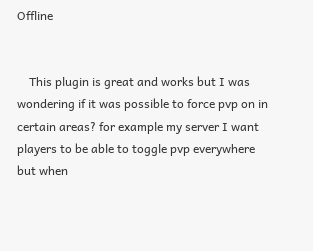Offline


    This plugin is great and works but I was wondering if it was possible to force pvp on in certain areas? for example my server I want players to be able to toggle pvp everywhere but when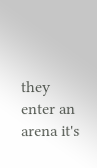they enter an arena it's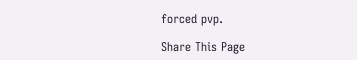forced pvp.

Share This Page